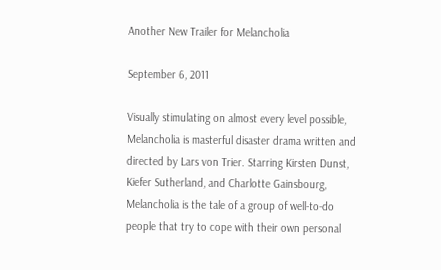Another New Trailer for Melancholia

September 6, 2011

Visually stimulating on almost every level possible, Melancholia is masterful disaster drama written and directed by Lars von Trier. Starring Kirsten Dunst, Kiefer Sutherland, and Charlotte Gainsbourg, Melancholia is the tale of a group of well-to-do people that try to cope with their own personal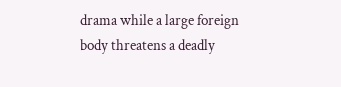drama while a large foreign body threatens a deadly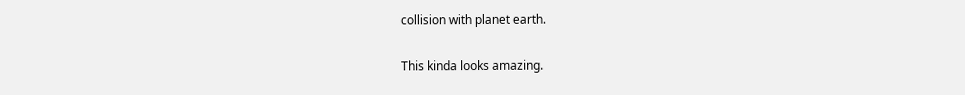collision with planet earth.

This kinda looks amazing.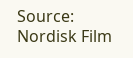Source: Nordisk Film